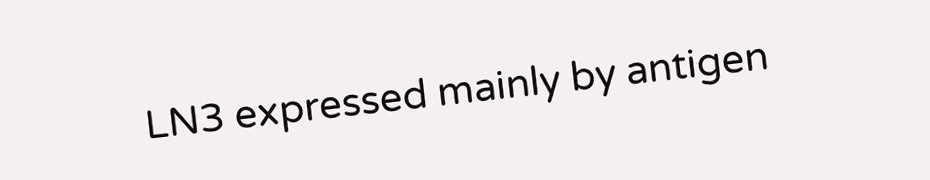LN3 expressed mainly by antigen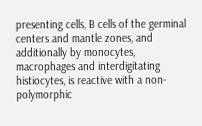presenting cells, B cells of the germinal centers and mantle zones, and additionally by monocytes, macrophages and interdigitating histiocytes, is reactive with a non-polymorphic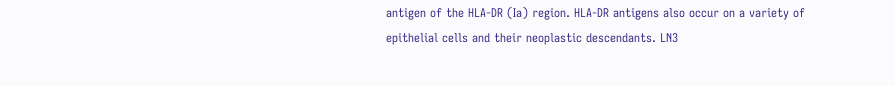antigen of the HLA-DR (Ia) region. HLA-DR antigens also occur on a variety of epithelial cells and their neoplastic descendants. LN3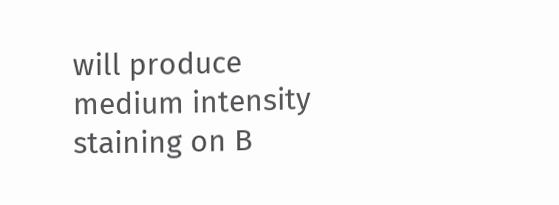will produce medium intensity staining on B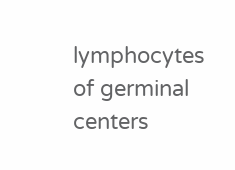lymphocytes of germinal centers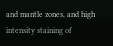and mantle zones, and high intensity staining of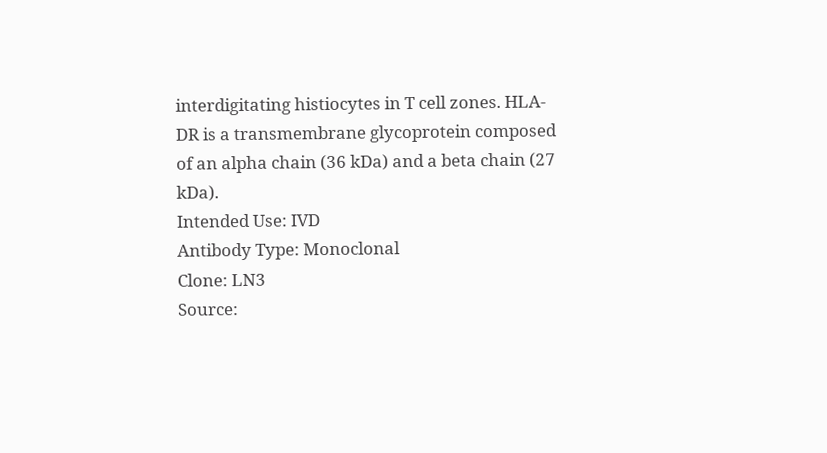interdigitating histiocytes in T cell zones. HLA-DR is a transmembrane glycoprotein composed of an alpha chain (36 kDa) and a beta chain (27 kDa).
Intended Use: IVD
Antibody Type: Monoclonal
Clone: LN3
Source: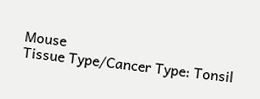Mouse
Tissue Type/Cancer Type: Tonsil